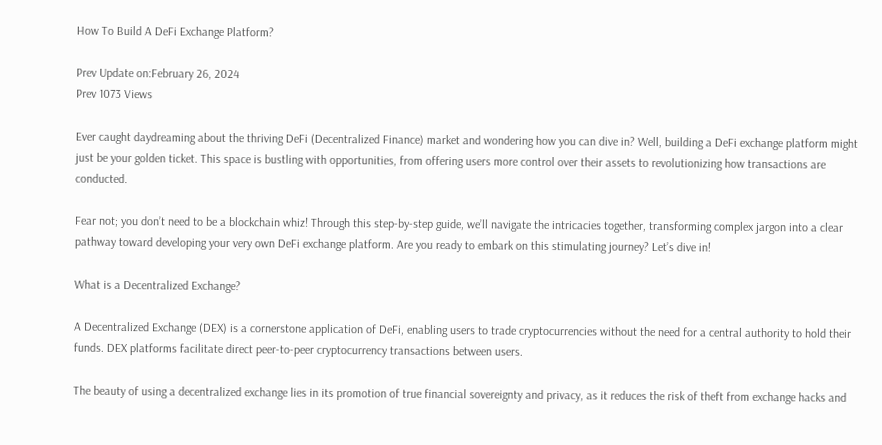How To Build A DeFi Exchange Platform?

Prev Update on:February 26, 2024
Prev 1073 Views

Ever caught daydreaming about the thriving DeFi (Decentralized Finance) market and wondering how you can dive in? Well, building a DeFi exchange platform might just be your golden ticket. This space is bustling with opportunities, from offering users more control over their assets to revolutionizing how transactions are conducted.

Fear not; you don’t need to be a blockchain whiz! Through this step-by-step guide, we’ll navigate the intricacies together, transforming complex jargon into a clear pathway toward developing your very own DeFi exchange platform. Are you ready to embark on this stimulating journey? Let’s dive in!

What is a Decentralized Exchange?

A Decentralized Exchange (DEX) is a cornerstone application of DeFi, enabling users to trade cryptocurrencies without the need for a central authority to hold their funds. DEX platforms facilitate direct peer-to-peer cryptocurrency transactions between users.

The beauty of using a decentralized exchange lies in its promotion of true financial sovereignty and privacy, as it reduces the risk of theft from exchange hacks and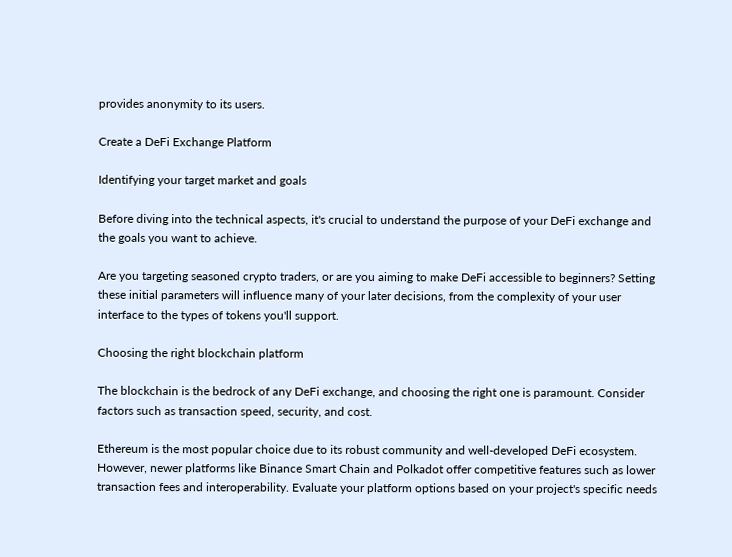provides anonymity to its users.

Create a DeFi Exchange Platform

Identifying your target market and goals

Before diving into the technical aspects, it's crucial to understand the purpose of your DeFi exchange and the goals you want to achieve.

Are you targeting seasoned crypto traders, or are you aiming to make DeFi accessible to beginners? Setting these initial parameters will influence many of your later decisions, from the complexity of your user interface to the types of tokens you'll support.

Choosing the right blockchain platform

The blockchain is the bedrock of any DeFi exchange, and choosing the right one is paramount. Consider factors such as transaction speed, security, and cost.

Ethereum is the most popular choice due to its robust community and well-developed DeFi ecosystem. However, newer platforms like Binance Smart Chain and Polkadot offer competitive features such as lower transaction fees and interoperability. Evaluate your platform options based on your project's specific needs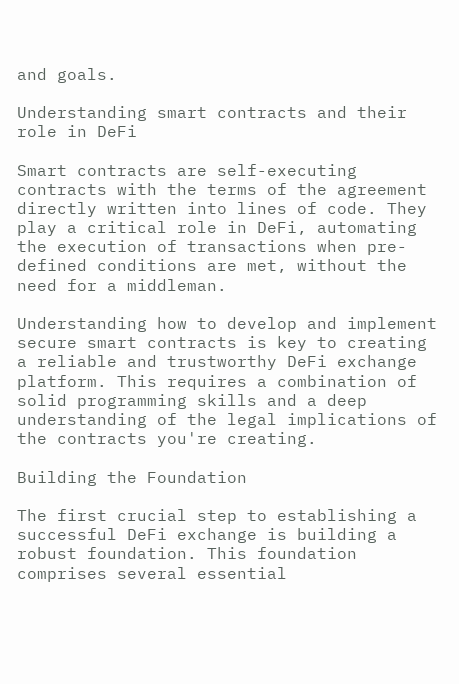and goals.

Understanding smart contracts and their role in DeFi

Smart contracts are self-executing contracts with the terms of the agreement directly written into lines of code. They play a critical role in DeFi, automating the execution of transactions when pre-defined conditions are met, without the need for a middleman.

Understanding how to develop and implement secure smart contracts is key to creating a reliable and trustworthy DeFi exchange platform. This requires a combination of solid programming skills and a deep understanding of the legal implications of the contracts you're creating.

Building the Foundation

The first crucial step to establishing a successful DeFi exchange is building a robust foundation. This foundation comprises several essential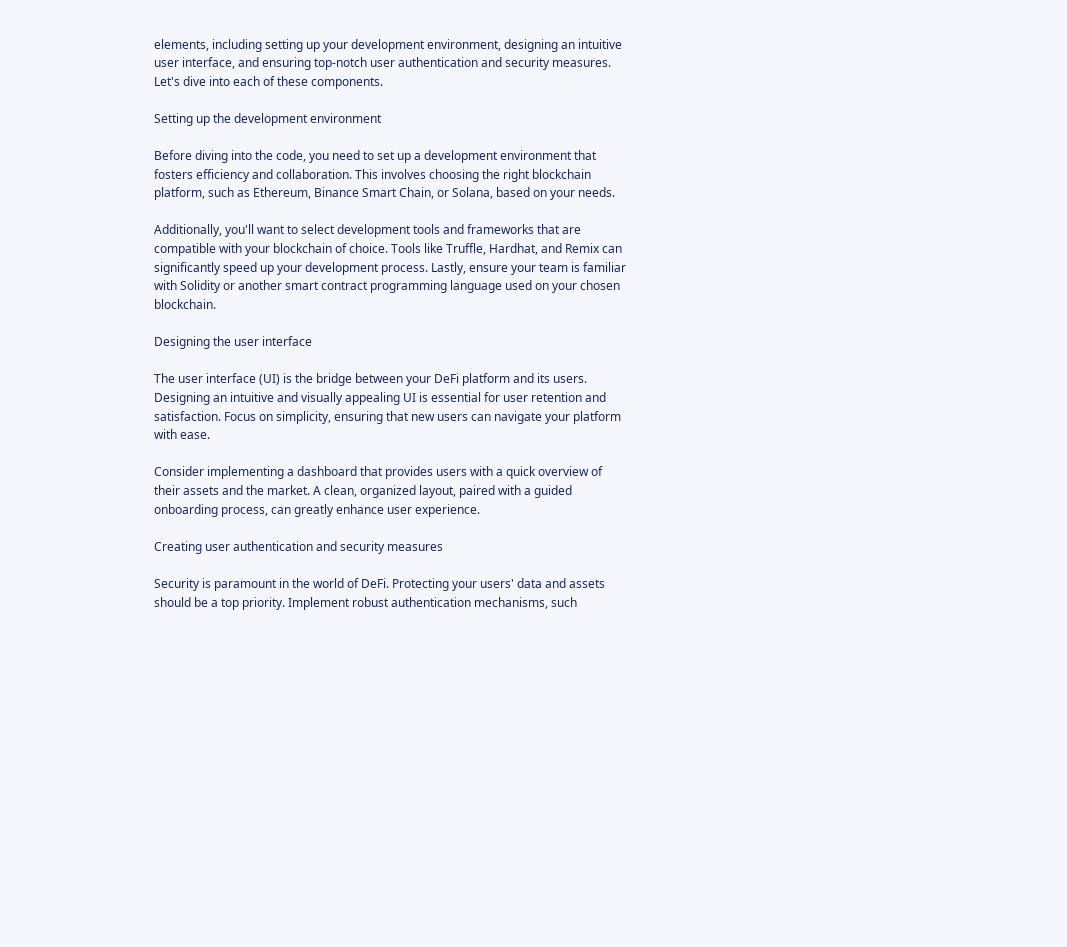elements, including setting up your development environment, designing an intuitive user interface, and ensuring top-notch user authentication and security measures. Let's dive into each of these components.

Setting up the development environment

Before diving into the code, you need to set up a development environment that fosters efficiency and collaboration. This involves choosing the right blockchain platform, such as Ethereum, Binance Smart Chain, or Solana, based on your needs.

Additionally, you'll want to select development tools and frameworks that are compatible with your blockchain of choice. Tools like Truffle, Hardhat, and Remix can significantly speed up your development process. Lastly, ensure your team is familiar with Solidity or another smart contract programming language used on your chosen blockchain.

Designing the user interface

The user interface (UI) is the bridge between your DeFi platform and its users. Designing an intuitive and visually appealing UI is essential for user retention and satisfaction. Focus on simplicity, ensuring that new users can navigate your platform with ease.

Consider implementing a dashboard that provides users with a quick overview of their assets and the market. A clean, organized layout, paired with a guided onboarding process, can greatly enhance user experience.

Creating user authentication and security measures

Security is paramount in the world of DeFi. Protecting your users' data and assets should be a top priority. Implement robust authentication mechanisms, such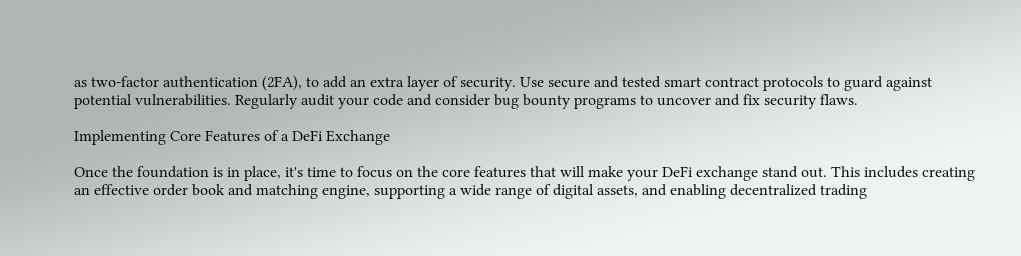as two-factor authentication (2FA), to add an extra layer of security. Use secure and tested smart contract protocols to guard against potential vulnerabilities. Regularly audit your code and consider bug bounty programs to uncover and fix security flaws.

Implementing Core Features of a DeFi Exchange

Once the foundation is in place, it's time to focus on the core features that will make your DeFi exchange stand out. This includes creating an effective order book and matching engine, supporting a wide range of digital assets, and enabling decentralized trading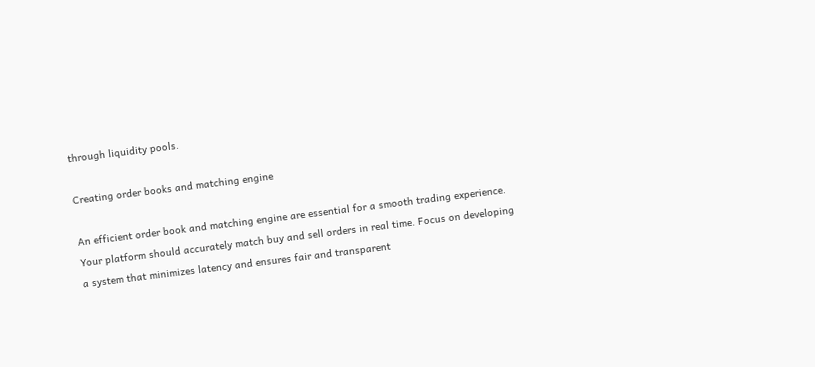through liquidity pools.

Creating order books and matching engine

An efficient order book and matching engine are essential for a smooth trading experience. Your platform should accurately match buy and sell orders in real time. Focus on developing a system that minimizes latency and ensures fair and transparent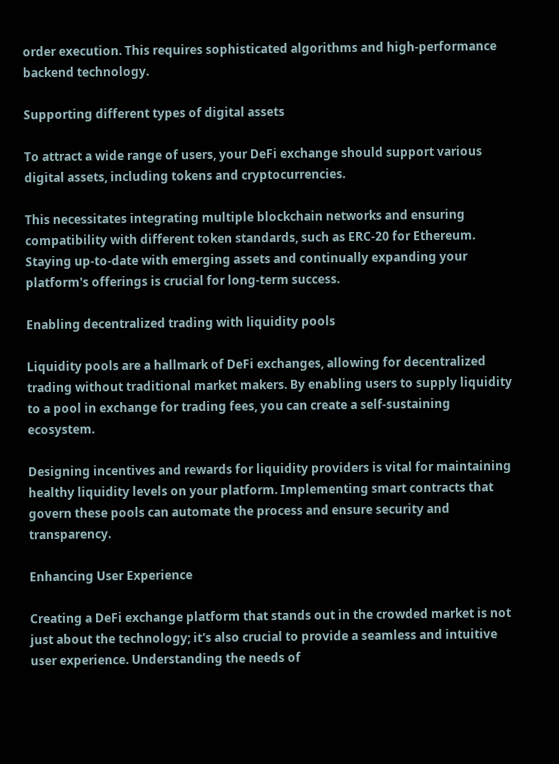order execution. This requires sophisticated algorithms and high-performance backend technology.

Supporting different types of digital assets

To attract a wide range of users, your DeFi exchange should support various digital assets, including tokens and cryptocurrencies.

This necessitates integrating multiple blockchain networks and ensuring compatibility with different token standards, such as ERC-20 for Ethereum. Staying up-to-date with emerging assets and continually expanding your platform's offerings is crucial for long-term success.

Enabling decentralized trading with liquidity pools

Liquidity pools are a hallmark of DeFi exchanges, allowing for decentralized trading without traditional market makers. By enabling users to supply liquidity to a pool in exchange for trading fees, you can create a self-sustaining ecosystem.

Designing incentives and rewards for liquidity providers is vital for maintaining healthy liquidity levels on your platform. Implementing smart contracts that govern these pools can automate the process and ensure security and transparency.

Enhancing User Experience

Creating a DeFi exchange platform that stands out in the crowded market is not just about the technology; it's also crucial to provide a seamless and intuitive user experience. Understanding the needs of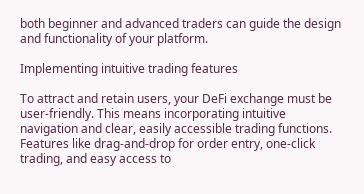both beginner and advanced traders can guide the design and functionality of your platform.

Implementing intuitive trading features

To attract and retain users, your DeFi exchange must be user-friendly. This means incorporating intuitive navigation and clear, easily accessible trading functions. Features like drag-and-drop for order entry, one-click trading, and easy access to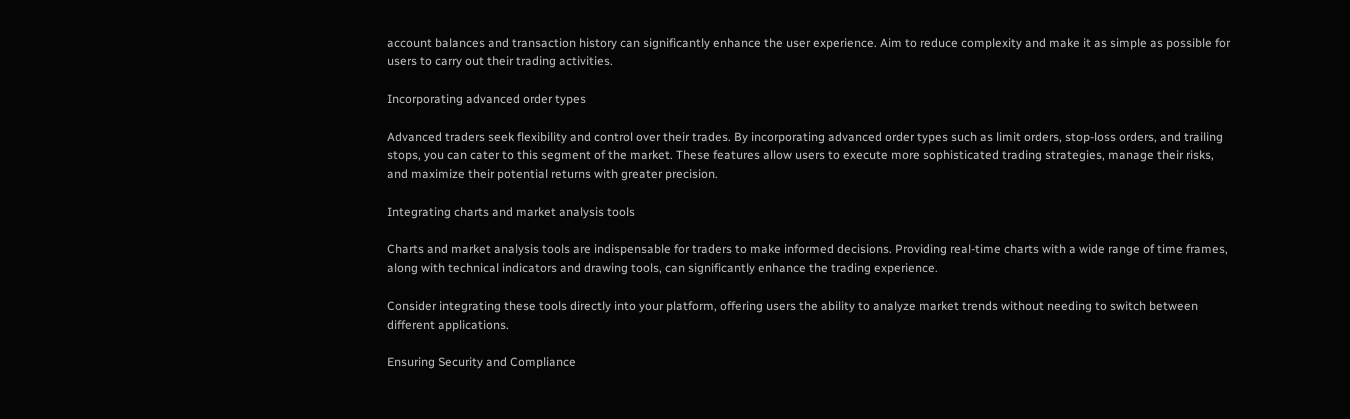account balances and transaction history can significantly enhance the user experience. Aim to reduce complexity and make it as simple as possible for users to carry out their trading activities.

Incorporating advanced order types

Advanced traders seek flexibility and control over their trades. By incorporating advanced order types such as limit orders, stop-loss orders, and trailing stops, you can cater to this segment of the market. These features allow users to execute more sophisticated trading strategies, manage their risks, and maximize their potential returns with greater precision.

Integrating charts and market analysis tools

Charts and market analysis tools are indispensable for traders to make informed decisions. Providing real-time charts with a wide range of time frames, along with technical indicators and drawing tools, can significantly enhance the trading experience.

Consider integrating these tools directly into your platform, offering users the ability to analyze market trends without needing to switch between different applications.

Ensuring Security and Compliance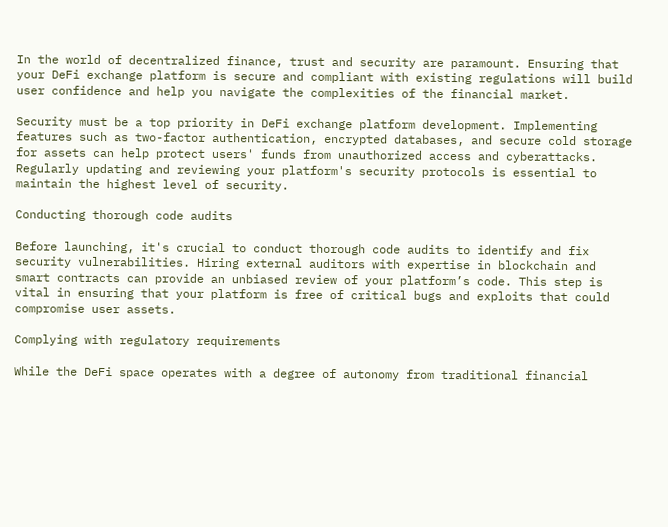In the world of decentralized finance, trust and security are paramount. Ensuring that your DeFi exchange platform is secure and compliant with existing regulations will build user confidence and help you navigate the complexities of the financial market.

Security must be a top priority in DeFi exchange platform development. Implementing features such as two-factor authentication, encrypted databases, and secure cold storage for assets can help protect users' funds from unauthorized access and cyberattacks. Regularly updating and reviewing your platform's security protocols is essential to maintain the highest level of security.

Conducting thorough code audits

Before launching, it's crucial to conduct thorough code audits to identify and fix security vulnerabilities. Hiring external auditors with expertise in blockchain and smart contracts can provide an unbiased review of your platform’s code. This step is vital in ensuring that your platform is free of critical bugs and exploits that could compromise user assets.

Complying with regulatory requirements

While the DeFi space operates with a degree of autonomy from traditional financial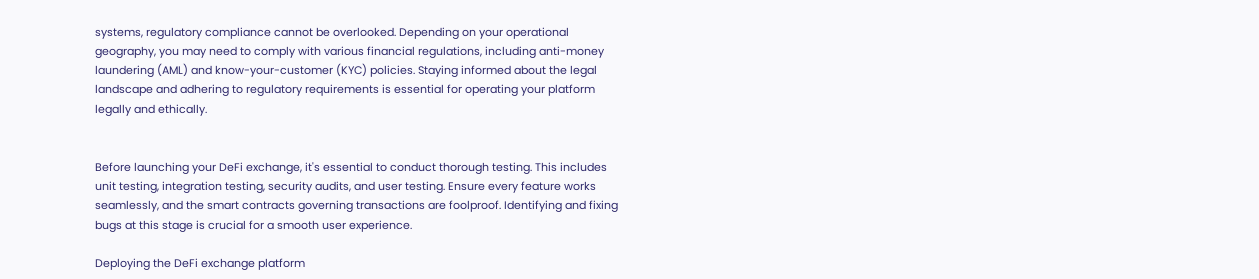systems, regulatory compliance cannot be overlooked. Depending on your operational geography, you may need to comply with various financial regulations, including anti-money laundering (AML) and know-your-customer (KYC) policies. Staying informed about the legal landscape and adhering to regulatory requirements is essential for operating your platform legally and ethically.


Before launching your DeFi exchange, it's essential to conduct thorough testing. This includes unit testing, integration testing, security audits, and user testing. Ensure every feature works seamlessly, and the smart contracts governing transactions are foolproof. Identifying and fixing bugs at this stage is crucial for a smooth user experience.

Deploying the DeFi exchange platform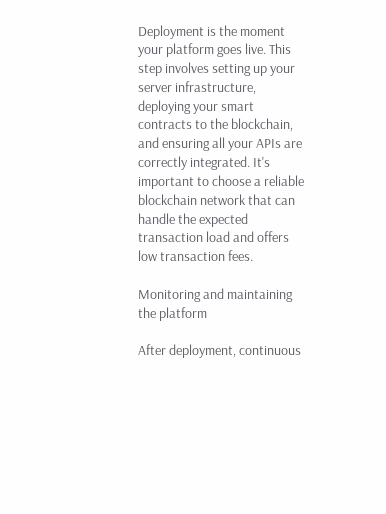Deployment is the moment your platform goes live. This step involves setting up your server infrastructure, deploying your smart contracts to the blockchain, and ensuring all your APIs are correctly integrated. It's important to choose a reliable blockchain network that can handle the expected transaction load and offers low transaction fees.

Monitoring and maintaining the platform

After deployment, continuous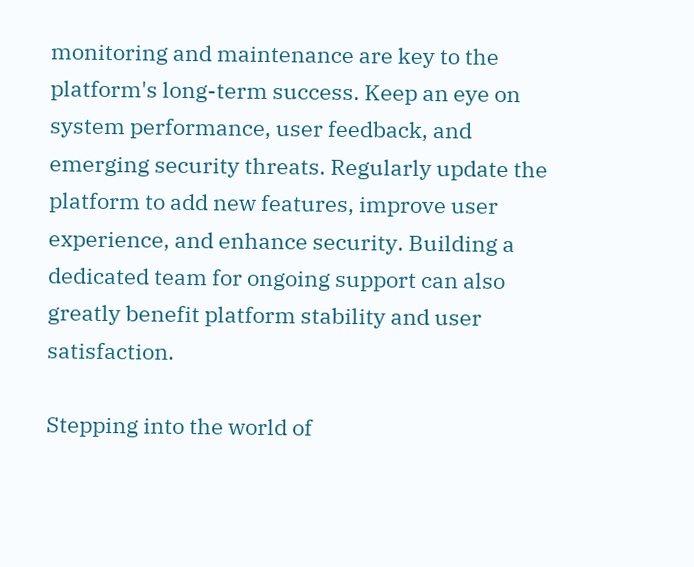monitoring and maintenance are key to the platform's long-term success. Keep an eye on system performance, user feedback, and emerging security threats. Regularly update the platform to add new features, improve user experience, and enhance security. Building a dedicated team for ongoing support can also greatly benefit platform stability and user satisfaction.

Stepping into the world of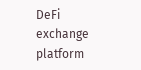DeFi exchange platform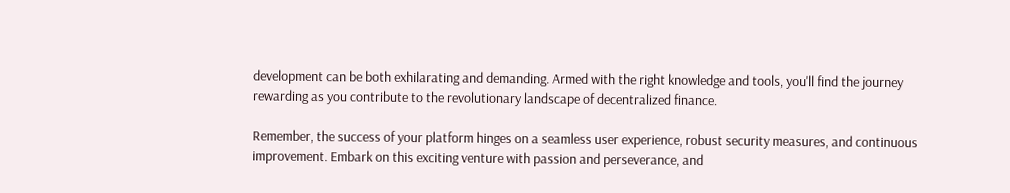development can be both exhilarating and demanding. Armed with the right knowledge and tools, you'll find the journey rewarding as you contribute to the revolutionary landscape of decentralized finance.

Remember, the success of your platform hinges on a seamless user experience, robust security measures, and continuous improvement. Embark on this exciting venture with passion and perseverance, and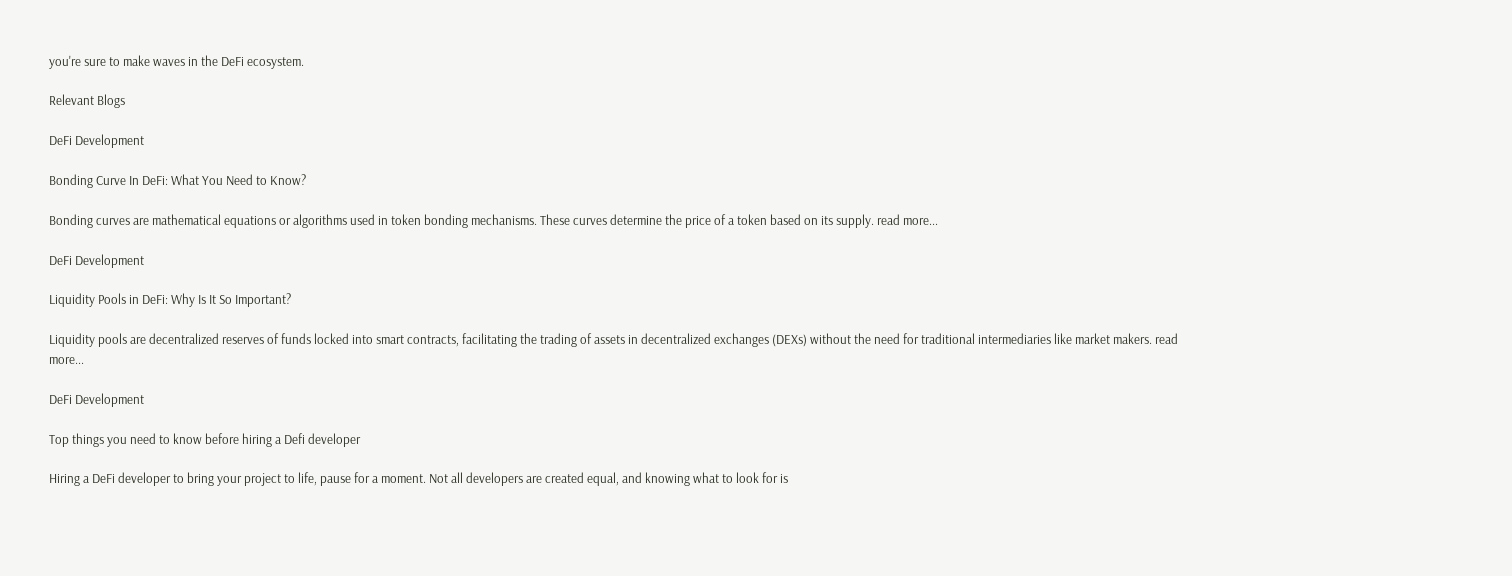you're sure to make waves in the DeFi ecosystem.

Relevant Blogs

DeFi Development

Bonding Curve In DeFi: What You Need to Know?

Bonding curves are mathematical equations or algorithms used in token bonding mechanisms. These curves determine the price of a token based on its supply. read more...

DeFi Development

Liquidity Pools in DeFi: Why Is It So Important?

Liquidity pools are decentralized reserves of funds locked into smart contracts, facilitating the trading of assets in decentralized exchanges (DEXs) without the need for traditional intermediaries like market makers. read more...

DeFi Development

Top things you need to know before hiring a Defi developer

Hiring a DeFi developer to bring your project to life, pause for a moment. Not all developers are created equal, and knowing what to look for is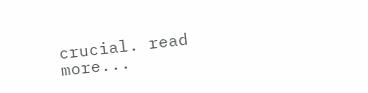crucial. read more...